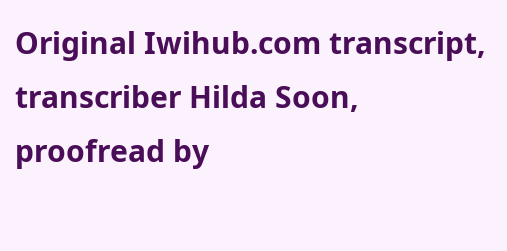Original Iwihub.com transcript, transcriber Hilda Soon, proofread by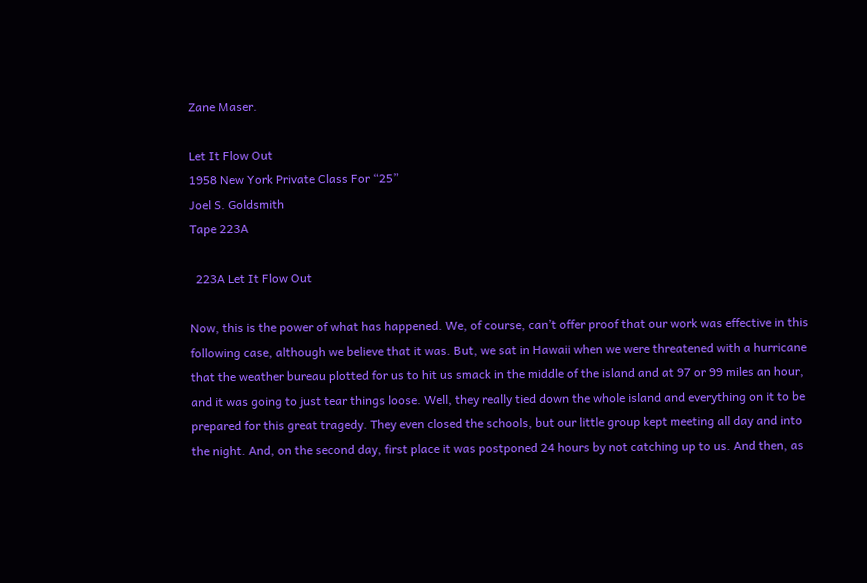Zane Maser.

Let It Flow Out
1958 New York Private Class For “25”
Joel S. Goldsmith
Tape 223A

  223A Let It Flow Out

Now, this is the power of what has happened. We, of course, can’t offer proof that our work was effective in this following case, although we believe that it was. But, we sat in Hawaii when we were threatened with a hurricane that the weather bureau plotted for us to hit us smack in the middle of the island and at 97 or 99 miles an hour, and it was going to just tear things loose. Well, they really tied down the whole island and everything on it to be prepared for this great tragedy. They even closed the schools, but our little group kept meeting all day and into the night. And, on the second day, first place it was postponed 24 hours by not catching up to us. And then, as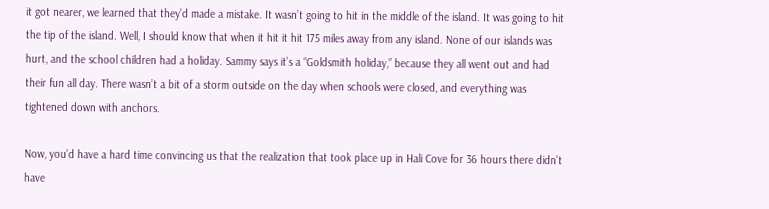it got nearer, we learned that they’d made a mistake. It wasn’t going to hit in the middle of the island. It was going to hit the tip of the island. Well, I should know that when it hit it hit 175 miles away from any island. None of our islands was hurt, and the school children had a holiday. Sammy says it’s a “Goldsmith holiday,” because they all went out and had their fun all day. There wasn’t a bit of a storm outside on the day when schools were closed, and everything was tightened down with anchors.

Now, you’d have a hard time convincing us that the realization that took place up in Hali Cove for 36 hours there didn’t have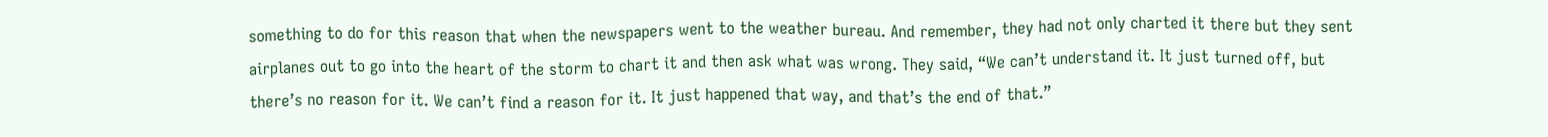something to do for this reason that when the newspapers went to the weather bureau. And remember, they had not only charted it there but they sent airplanes out to go into the heart of the storm to chart it and then ask what was wrong. They said, “We can’t understand it. It just turned off, but there’s no reason for it. We can’t find a reason for it. It just happened that way, and that’s the end of that.”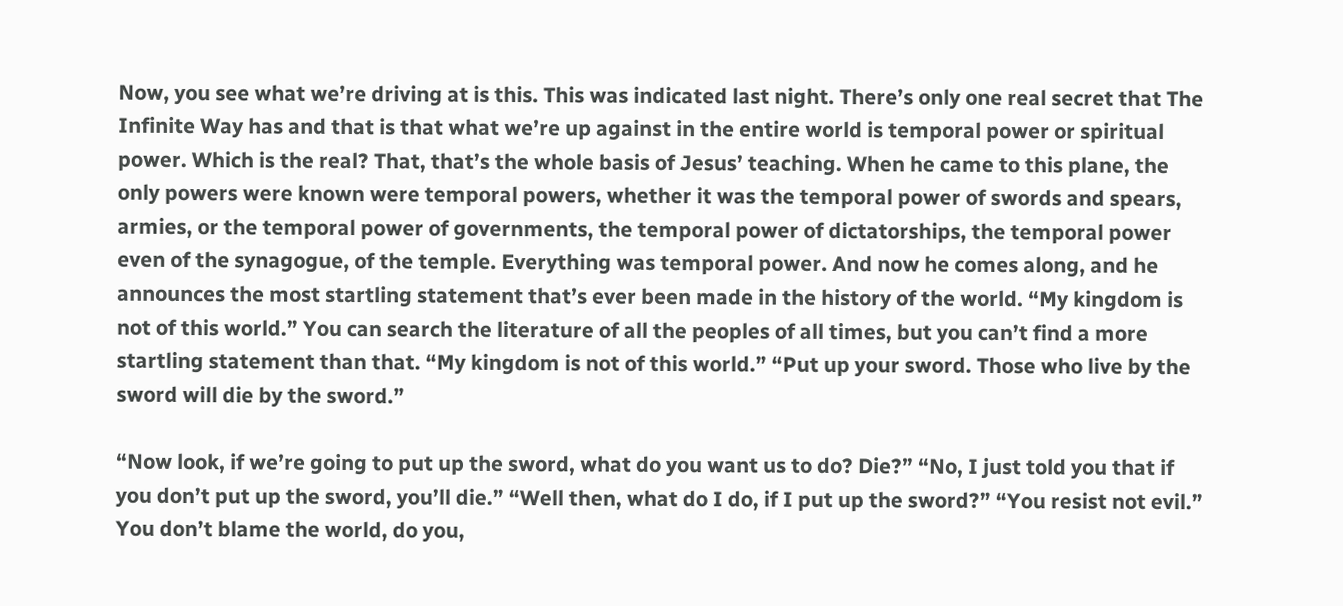Now, you see what we’re driving at is this. This was indicated last night. There’s only one real secret that The Infinite Way has and that is that what we’re up against in the entire world is temporal power or spiritual power. Which is the real? That, that’s the whole basis of Jesus’ teaching. When he came to this plane, the only powers were known were temporal powers, whether it was the temporal power of swords and spears, armies, or the temporal power of governments, the temporal power of dictatorships, the temporal power even of the synagogue, of the temple. Everything was temporal power. And now he comes along, and he announces the most startling statement that’s ever been made in the history of the world. “My kingdom is not of this world.” You can search the literature of all the peoples of all times, but you can’t find a more startling statement than that. “My kingdom is not of this world.” “Put up your sword. Those who live by the sword will die by the sword.”

“Now look, if we’re going to put up the sword, what do you want us to do? Die?” “No, I just told you that if you don’t put up the sword, you’ll die.” “Well then, what do I do, if I put up the sword?” “You resist not evil.” You don’t blame the world, do you,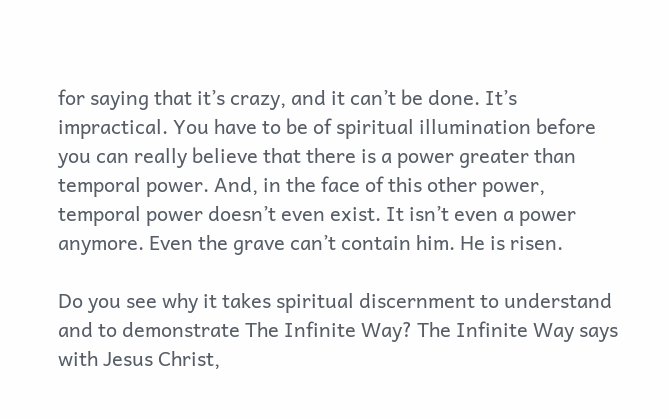for saying that it’s crazy, and it can’t be done. It’s impractical. You have to be of spiritual illumination before you can really believe that there is a power greater than temporal power. And, in the face of this other power, temporal power doesn’t even exist. It isn’t even a power anymore. Even the grave can’t contain him. He is risen.

Do you see why it takes spiritual discernment to understand and to demonstrate The Infinite Way? The Infinite Way says with Jesus Christ,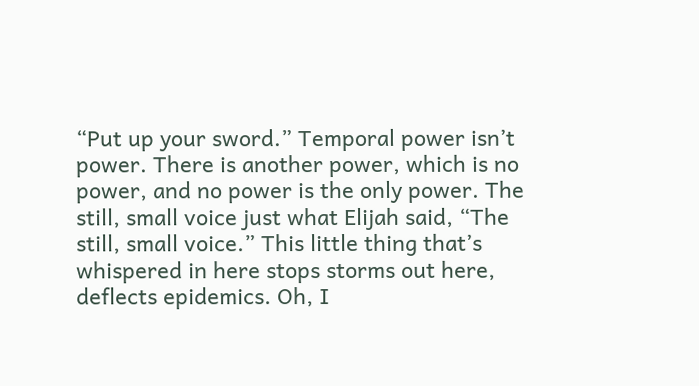“Put up your sword.” Temporal power isn’t power. There is another power, which is no power, and no power is the only power. The still, small voice just what Elijah said, “The still, small voice.” This little thing that’s whispered in here stops storms out here, deflects epidemics. Oh, I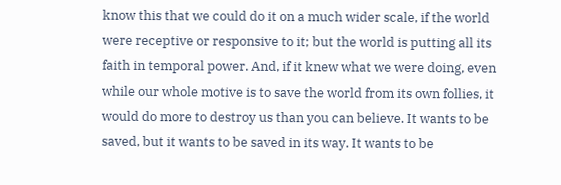know this that we could do it on a much wider scale, if the world were receptive or responsive to it; but the world is putting all its faith in temporal power. And, if it knew what we were doing, even while our whole motive is to save the world from its own follies, it would do more to destroy us than you can believe. It wants to be saved, but it wants to be saved in its way. It wants to be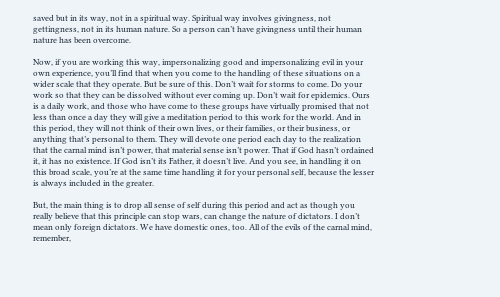saved but in its way, not in a spiritual way. Spiritual way involves givingness, not gettingness, not in its human nature. So a person can’t have givingness until their human nature has been overcome.

Now, if you are working this way, impersonalizing good and impersonalizing evil in your own experience, you’ll find that when you come to the handling of these situations on a wider scale that they operate. But be sure of this. Don’t wait for storms to come. Do your work so that they can be dissolved without ever coming up. Don’t wait for epidemics. Ours is a daily work, and those who have come to these groups have virtually promised that not less than once a day they will give a meditation period to this work for the world. And in this period, they will not think of their own lives, or their families, or their business, or anything that’s personal to them. They will devote one period each day to the realization that the carnal mind isn’t power, that material sense isn’t power. That if God hasn’t ordained it, it has no existence. If God isn’t its Father, it doesn’t live. And you see, in handling it on this broad scale, you’re at the same time handling it for your personal self, because the lesser is always included in the greater.

But, the main thing is to drop all sense of self during this period and act as though you really believe that this principle can stop wars, can change the nature of dictators. I don’t mean only foreign dictators. We have domestic ones, too. All of the evils of the carnal mind, remember,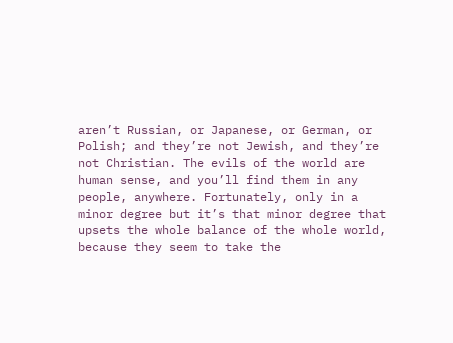aren’t Russian, or Japanese, or German, or Polish; and they’re not Jewish, and they’re not Christian. The evils of the world are human sense, and you’ll find them in any people, anywhere. Fortunately, only in a minor degree but it’s that minor degree that upsets the whole balance of the whole world, because they seem to take the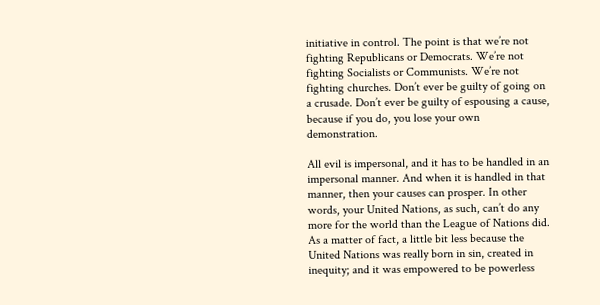initiative in control. The point is that we’re not fighting Republicans or Democrats. We’re not fighting Socialists or Communists. We’re not fighting churches. Don’t ever be guilty of going on a crusade. Don’t ever be guilty of espousing a cause, because if you do, you lose your own demonstration.

All evil is impersonal, and it has to be handled in an impersonal manner. And when it is handled in that manner, then your causes can prosper. In other words, your United Nations, as such, can’t do any more for the world than the League of Nations did. As a matter of fact, a little bit less because the United Nations was really born in sin, created in inequity; and it was empowered to be powerless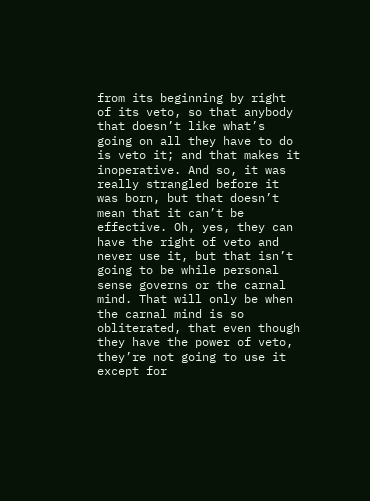from its beginning by right of its veto, so that anybody that doesn’t like what’s going on all they have to do is veto it; and that makes it inoperative. And so, it was really strangled before it was born, but that doesn’t mean that it can’t be effective. Oh, yes, they can have the right of veto and never use it, but that isn’t going to be while personal sense governs or the carnal mind. That will only be when the carnal mind is so obliterated, that even though they have the power of veto, they’re not going to use it except for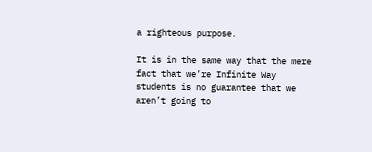a righteous purpose.

It is in the same way that the mere fact that we’re Infinite Way students is no guarantee that we aren’t going to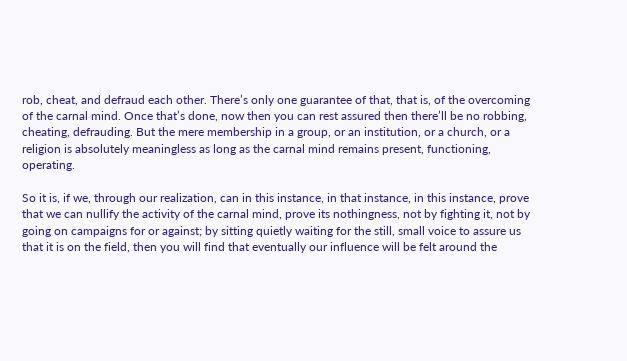rob, cheat, and defraud each other. There’s only one guarantee of that, that is, of the overcoming of the carnal mind. Once that’s done, now then you can rest assured then there’ll be no robbing, cheating, defrauding. But the mere membership in a group, or an institution, or a church, or a religion is absolutely meaningless as long as the carnal mind remains present, functioning, operating.

So it is, if we, through our realization, can in this instance, in that instance, in this instance, prove that we can nullify the activity of the carnal mind, prove its nothingness, not by fighting it, not by going on campaigns for or against; by sitting quietly waiting for the still, small voice to assure us that it is on the field, then you will find that eventually our influence will be felt around the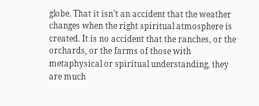globe. That it isn’t an accident that the weather changes when the right spiritual atmosphere is created. It is no accident that the ranches, or the orchards, or the farms of those with metaphysical or spiritual understanding, they are much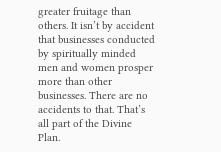greater fruitage than others. It isn’t by accident that businesses conducted by spiritually minded men and women prosper more than other businesses. There are no accidents to that. That’s all part of the Divine Plan.